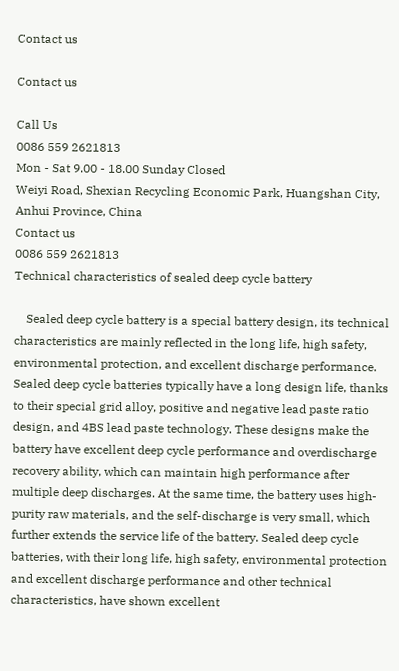Contact us

Contact us

Call Us
0086 559 2621813
Mon - Sat 9.00 - 18.00 Sunday Closed
Weiyi Road, Shexian Recycling Economic Park, Huangshan City, Anhui Province, China
Contact us
0086 559 2621813
Technical characteristics of sealed deep cycle battery

    Sealed deep cycle battery is a special battery design, its technical characteristics are mainly reflected in the long life, high safety, environmental protection, and excellent discharge performance. Sealed deep cycle batteries typically have a long design life, thanks to their special grid alloy, positive and negative lead paste ratio design, and 4BS lead paste technology. These designs make the battery have excellent deep cycle performance and overdischarge recovery ability, which can maintain high performance after multiple deep discharges. At the same time, the battery uses high-purity raw materials, and the self-discharge is very small, which further extends the service life of the battery. Sealed deep cycle batteries, with their long life, high safety, environmental protection and excellent discharge performance and other technical characteristics, have shown excellent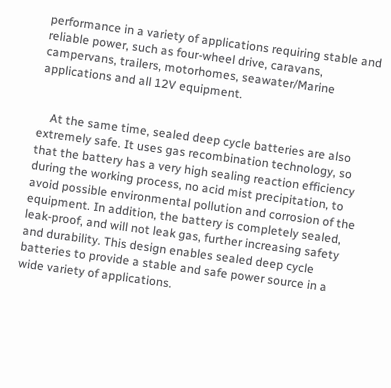performance in a variety of applications requiring stable and reliable power, such as four-wheel drive, caravans, campervans, trailers, motorhomes, seawater/Marine applications and all 12V equipment.


    At the same time, sealed deep cycle batteries are also extremely safe. It uses gas recombination technology, so that the battery has a very high sealing reaction efficiency during the working process, no acid mist precipitation, to avoid possible environmental pollution and corrosion of the equipment. In addition, the battery is completely sealed, leak-proof, and will not leak gas, further increasing safety and durability. This design enables sealed deep cycle batteries to provide a stable and safe power source in a wide variety of applications.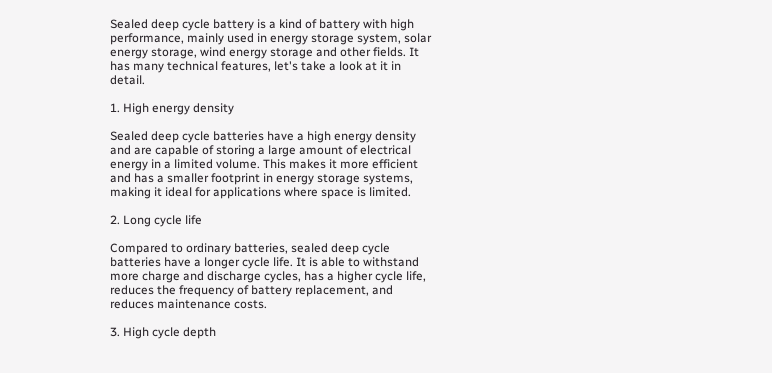Sealed deep cycle battery is a kind of battery with high performance, mainly used in energy storage system, solar energy storage, wind energy storage and other fields. It has many technical features, let's take a look at it in detail.

1. High energy density

Sealed deep cycle batteries have a high energy density and are capable of storing a large amount of electrical energy in a limited volume. This makes it more efficient and has a smaller footprint in energy storage systems, making it ideal for applications where space is limited.

2. Long cycle life

Compared to ordinary batteries, sealed deep cycle batteries have a longer cycle life. It is able to withstand more charge and discharge cycles, has a higher cycle life, reduces the frequency of battery replacement, and reduces maintenance costs.

3. High cycle depth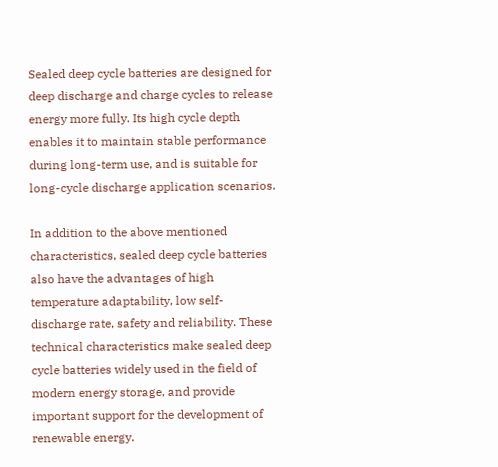Sealed deep cycle batteries are designed for deep discharge and charge cycles to release energy more fully. Its high cycle depth enables it to maintain stable performance during long-term use, and is suitable for long-cycle discharge application scenarios.

In addition to the above mentioned characteristics, sealed deep cycle batteries also have the advantages of high temperature adaptability, low self-discharge rate, safety and reliability. These technical characteristics make sealed deep cycle batteries widely used in the field of modern energy storage, and provide important support for the development of renewable energy.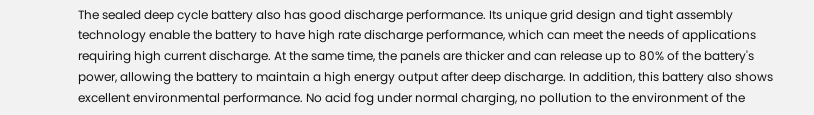The sealed deep cycle battery also has good discharge performance. Its unique grid design and tight assembly technology enable the battery to have high rate discharge performance, which can meet the needs of applications requiring high current discharge. At the same time, the panels are thicker and can release up to 80% of the battery's power, allowing the battery to maintain a high energy output after deep discharge. In addition, this battery also shows excellent environmental performance. No acid fog under normal charging, no pollution to the environment of the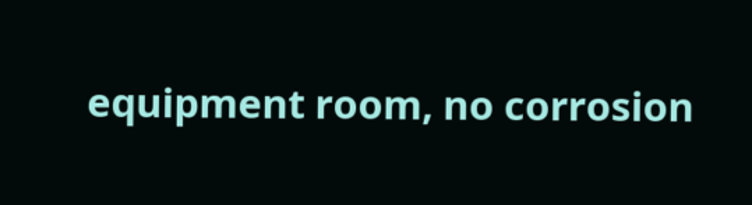equipment room, no corrosion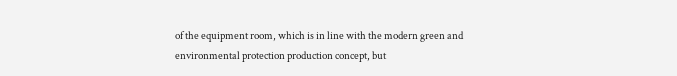of the equipment room, which is in line with the modern green and environmental protection production concept, but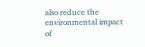also reduce the environmental impact of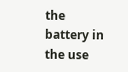the battery in the use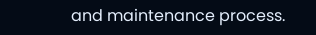and maintenance process.